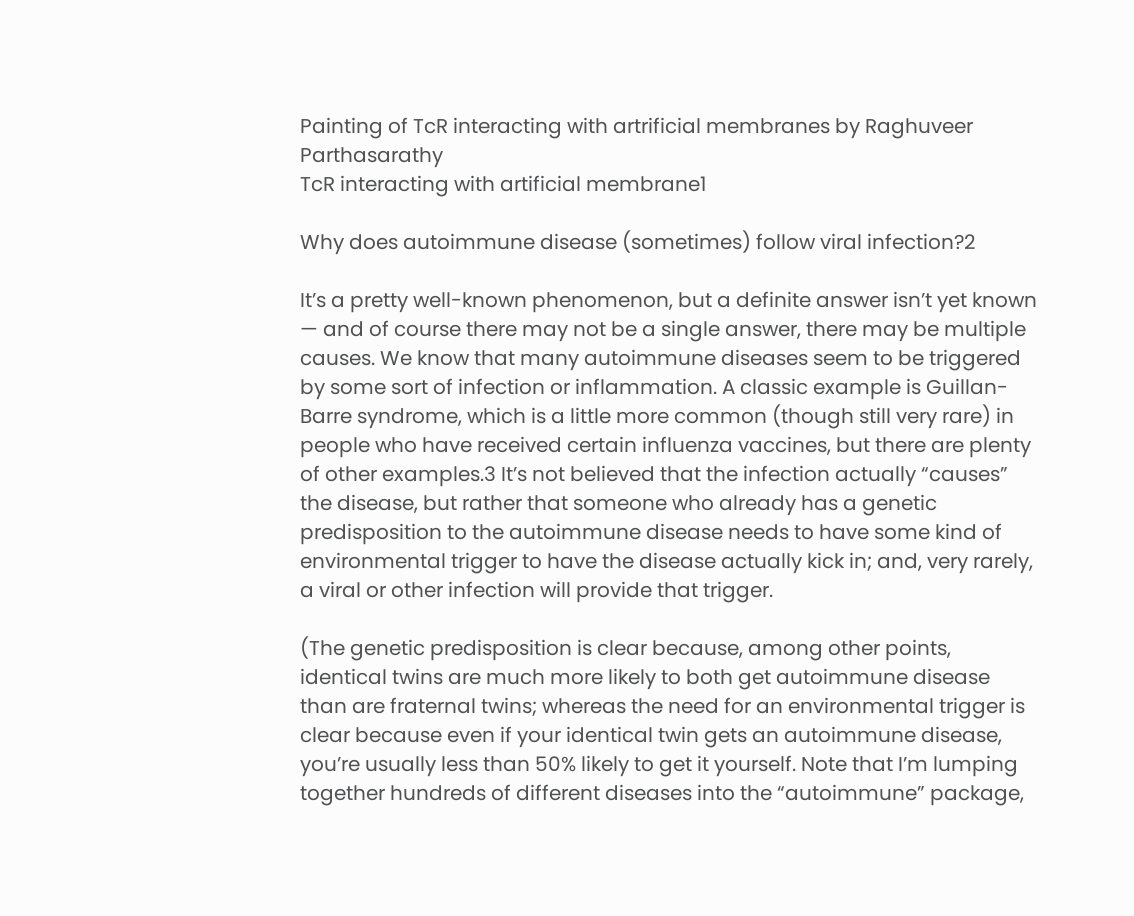Painting of TcR interacting with artrificial membranes by Raghuveer Parthasarathy
TcR interacting with artificial membrane1

Why does autoimmune disease (sometimes) follow viral infection?2

It’s a pretty well-known phenomenon, but a definite answer isn’t yet known — and of course there may not be a single answer, there may be multiple causes. We know that many autoimmune diseases seem to be triggered by some sort of infection or inflammation. A classic example is Guillan-Barre syndrome, which is a little more common (though still very rare) in people who have received certain influenza vaccines, but there are plenty of other examples.3 It’s not believed that the infection actually “causes” the disease, but rather that someone who already has a genetic predisposition to the autoimmune disease needs to have some kind of environmental trigger to have the disease actually kick in; and, very rarely, a viral or other infection will provide that trigger.

(The genetic predisposition is clear because, among other points, identical twins are much more likely to both get autoimmune disease than are fraternal twins; whereas the need for an environmental trigger is clear because even if your identical twin gets an autoimmune disease, you’re usually less than 50% likely to get it yourself. Note that I’m lumping together hundreds of different diseases into the “autoimmune” package,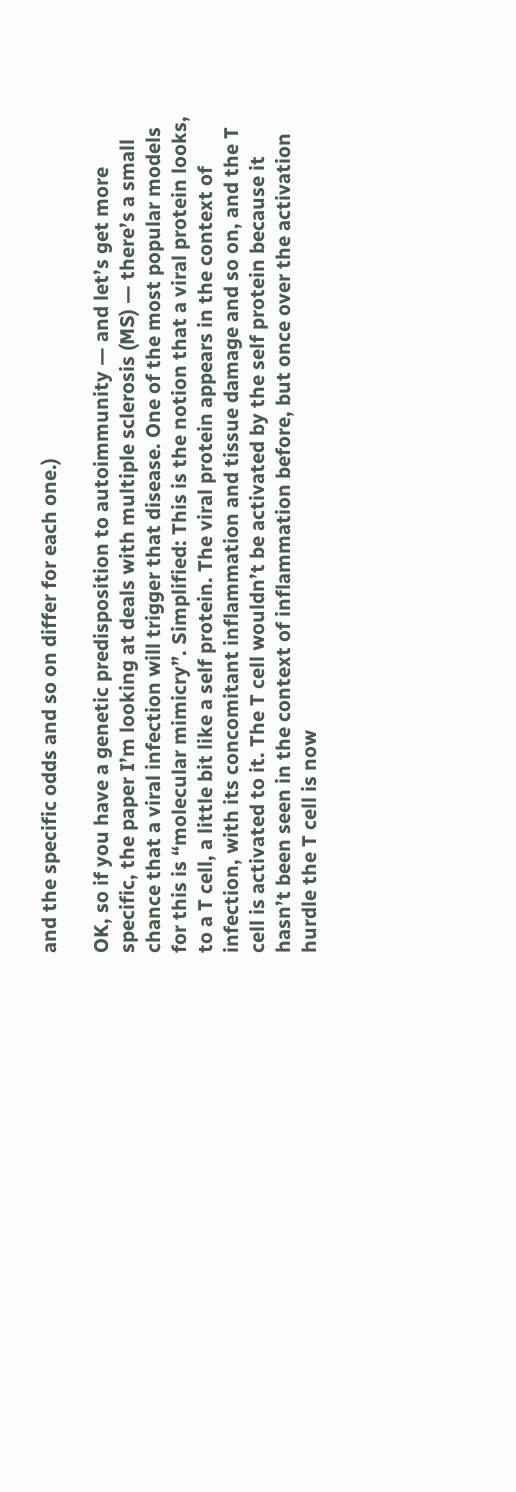and the specific odds and so on differ for each one.)

OK, so if you have a genetic predisposition to autoimmunity — and let’s get more specific, the paper I’m looking at deals with multiple sclerosis (MS) — there’s a small chance that a viral infection will trigger that disease. One of the most popular models for this is “molecular mimicry”. Simplified: This is the notion that a viral protein looks, to a T cell, a little bit like a self protein. The viral protein appears in the context of infection, with its concomitant inflammation and tissue damage and so on, and the T cell is activated to it. The T cell wouldn’t be activated by the self protein because it hasn’t been seen in the context of inflammation before, but once over the activation hurdle the T cell is now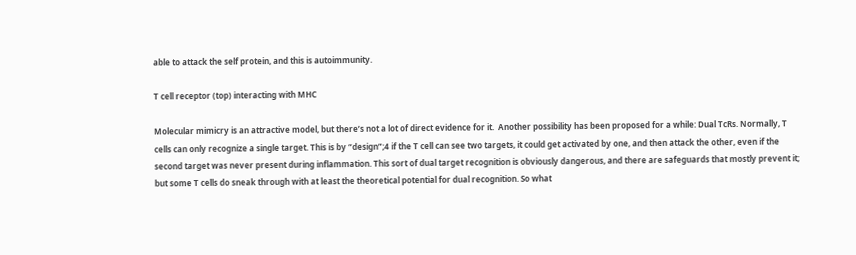able to attack the self protein, and this is autoimmunity.

T cell receptor (top) interacting with MHC

Molecular mimicry is an attractive model, but there’s not a lot of direct evidence for it.  Another possibility has been proposed for a while: Dual TcRs. Normally, T cells can only recognize a single target. This is by “design”;4 if the T cell can see two targets, it could get activated by one, and then attack the other, even if the second target was never present during inflammation. This sort of dual target recognition is obviously dangerous, and there are safeguards that mostly prevent it; but some T cells do sneak through with at least the theoretical potential for dual recognition. So what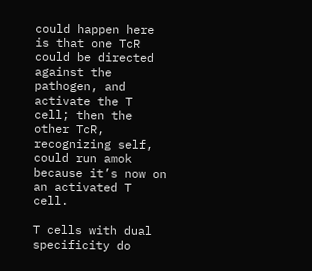could happen here is that one TcR could be directed against the pathogen, and activate the T cell; then the other TcR, recognizing self, could run amok because it’s now on an activated T cell.

T cells with dual specificity do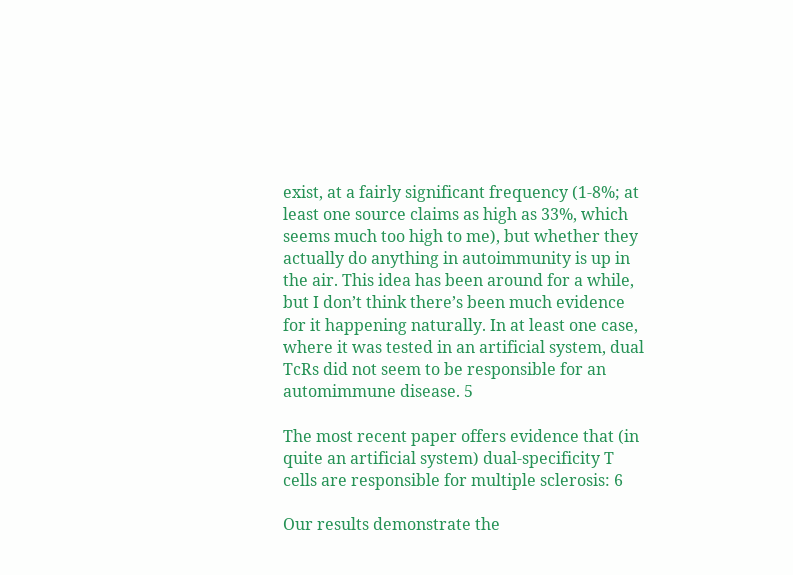exist, at a fairly significant frequency (1-8%; at least one source claims as high as 33%, which seems much too high to me), but whether they actually do anything in autoimmunity is up in the air. This idea has been around for a while, but I don’t think there’s been much evidence for it happening naturally. In at least one case, where it was tested in an artificial system, dual TcRs did not seem to be responsible for an automimmune disease. 5

The most recent paper offers evidence that (in quite an artificial system) dual-specificity T cells are responsible for multiple sclerosis: 6

Our results demonstrate the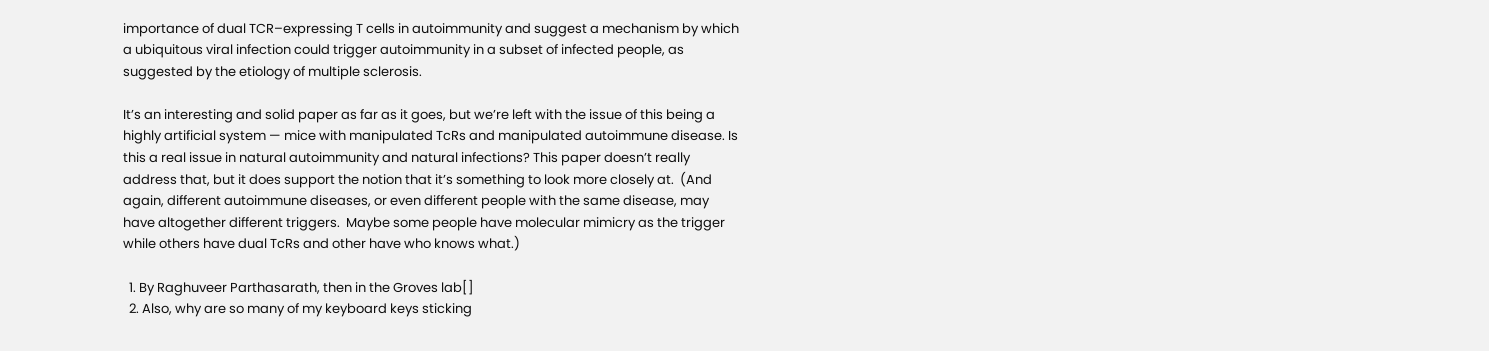importance of dual TCR–expressing T cells in autoimmunity and suggest a mechanism by which a ubiquitous viral infection could trigger autoimmunity in a subset of infected people, as suggested by the etiology of multiple sclerosis.

It’s an interesting and solid paper as far as it goes, but we’re left with the issue of this being a highly artificial system — mice with manipulated TcRs and manipulated autoimmune disease. Is this a real issue in natural autoimmunity and natural infections? This paper doesn’t really address that, but it does support the notion that it’s something to look more closely at.  (And again, different autoimmune diseases, or even different people with the same disease, may have altogether different triggers.  Maybe some people have molecular mimicry as the trigger while others have dual TcRs and other have who knows what.)

  1. By Raghuveer Parthasarath, then in the Groves lab[]
  2. Also, why are so many of my keyboard keys sticking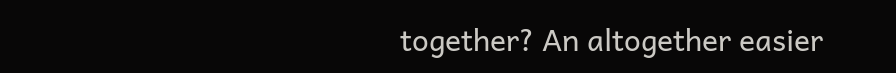together? An altogether easier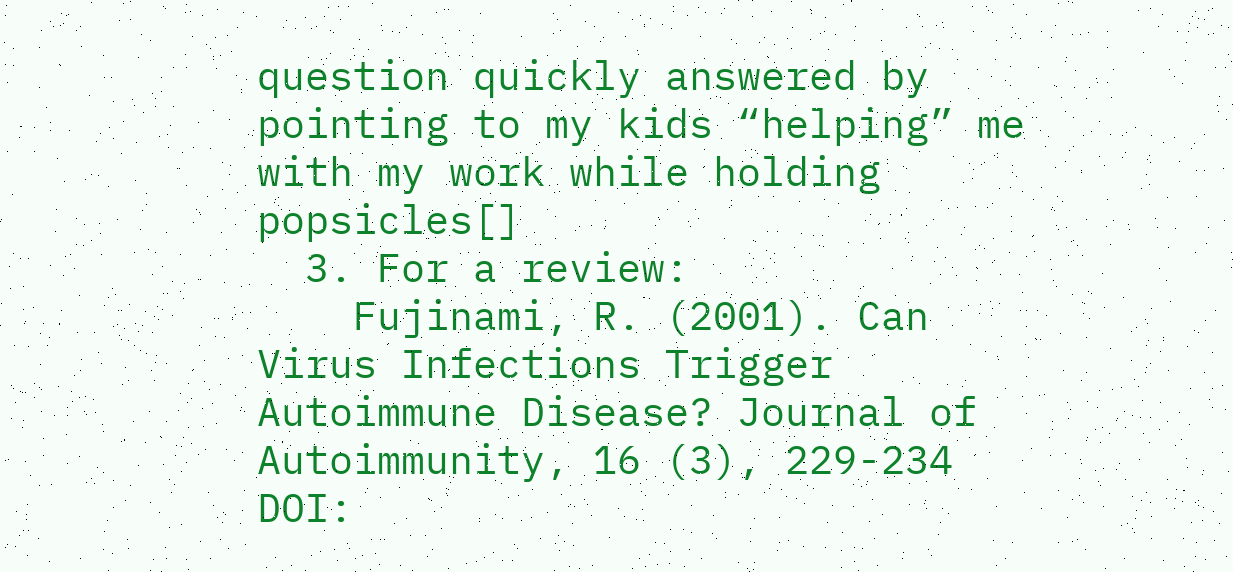question quickly answered by pointing to my kids “helping” me with my work while holding popsicles[]
  3. For a review:
    Fujinami, R. (2001). Can Virus Infections Trigger Autoimmune Disease? Journal of Autoimmunity, 16 (3), 229-234 DOI: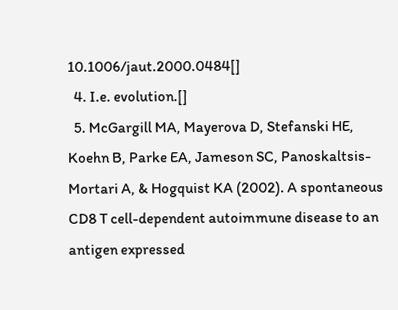10.1006/jaut.2000.0484[]
  4. I.e. evolution.[]
  5. McGargill MA, Mayerova D, Stefanski HE, Koehn B, Parke EA, Jameson SC, Panoskaltsis-Mortari A, & Hogquist KA (2002). A spontaneous CD8 T cell-dependent autoimmune disease to an antigen expressed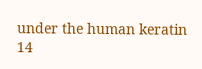under the human keratin 14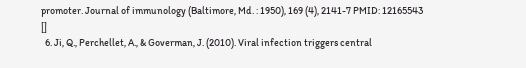promoter. Journal of immunology (Baltimore, Md. : 1950), 169 (4), 2141-7 PMID: 12165543 []
  6. Ji, Q., Perchellet, A., & Goverman, J. (2010). Viral infection triggers central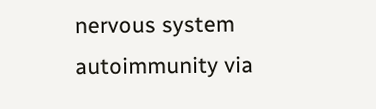nervous system autoimmunity via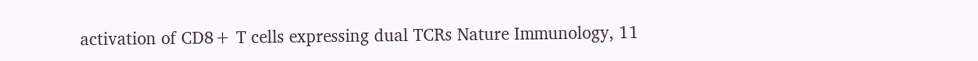activation of CD8+ T cells expressing dual TCRs Nature Immunology, 11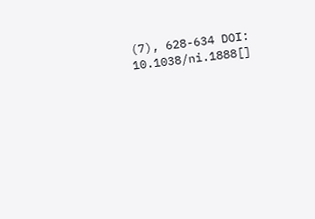(7), 628-634 DOI: 10.1038/ni.1888[]